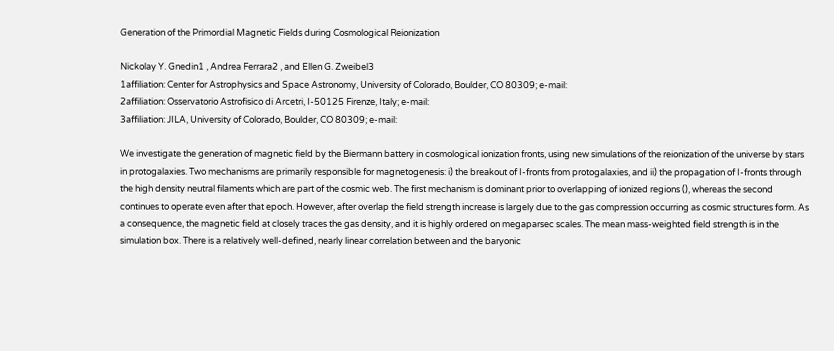Generation of the Primordial Magnetic Fields during Cosmological Reionization

Nickolay Y. Gnedin1 , Andrea Ferrara2 , and Ellen G. Zweibel3
1affiliation: Center for Astrophysics and Space Astronomy, University of Colorado, Boulder, CO 80309; e-mail:
2affiliation: Osservatorio Astrofisico di Arcetri, I-50125 Firenze, Italy; e-mail:
3affiliation: JILA, University of Colorado, Boulder, CO 80309; e-mail:

We investigate the generation of magnetic field by the Biermann battery in cosmological ionization fronts, using new simulations of the reionization of the universe by stars in protogalaxies. Two mechanisms are primarily responsible for magnetogenesis: i) the breakout of I-fronts from protogalaxies, and ii) the propagation of I-fronts through the high density neutral filaments which are part of the cosmic web. The first mechanism is dominant prior to overlapping of ionized regions (), whereas the second continues to operate even after that epoch. However, after overlap the field strength increase is largely due to the gas compression occurring as cosmic structures form. As a consequence, the magnetic field at closely traces the gas density, and it is highly ordered on megaparsec scales. The mean mass-weighted field strength is in the simulation box. There is a relatively well-defined, nearly linear correlation between and the baryonic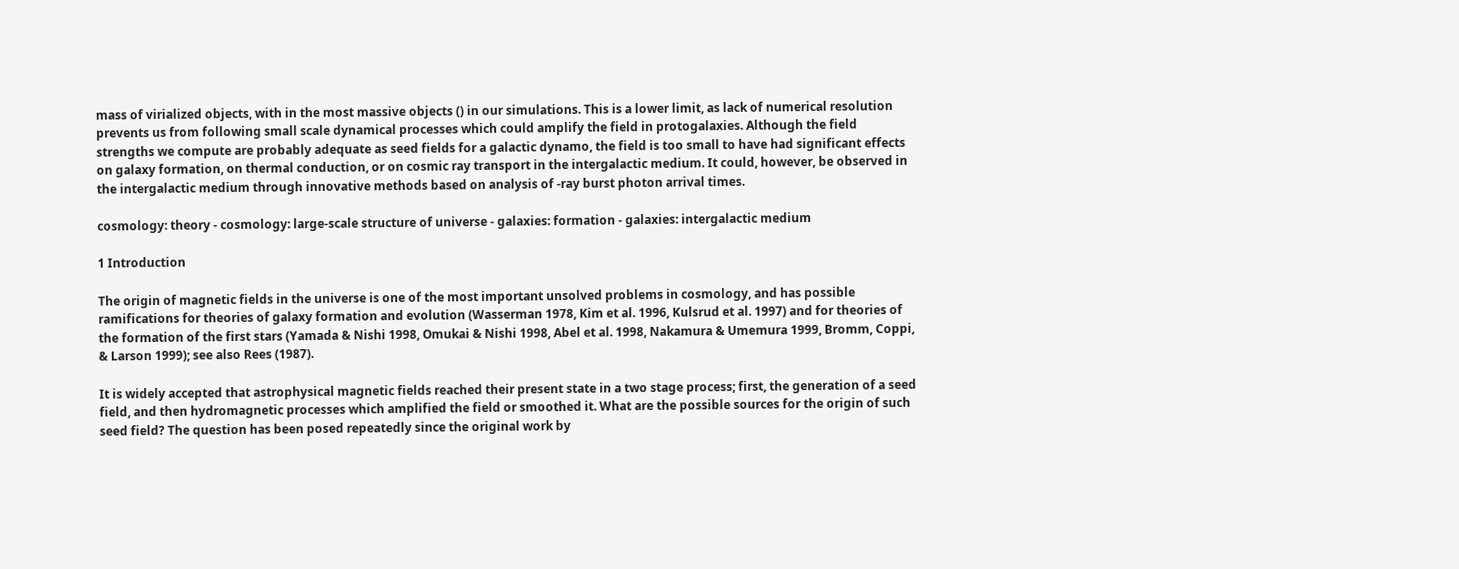mass of virialized objects, with in the most massive objects () in our simulations. This is a lower limit, as lack of numerical resolution prevents us from following small scale dynamical processes which could amplify the field in protogalaxies. Although the field strengths we compute are probably adequate as seed fields for a galactic dynamo, the field is too small to have had significant effects on galaxy formation, on thermal conduction, or on cosmic ray transport in the intergalactic medium. It could, however, be observed in the intergalactic medium through innovative methods based on analysis of -ray burst photon arrival times.

cosmology: theory - cosmology: large-scale structure of universe - galaxies: formation - galaxies: intergalactic medium

1 Introduction

The origin of magnetic fields in the universe is one of the most important unsolved problems in cosmology, and has possible ramifications for theories of galaxy formation and evolution (Wasserman 1978, Kim et al. 1996, Kulsrud et al. 1997) and for theories of the formation of the first stars (Yamada & Nishi 1998, Omukai & Nishi 1998, Abel et al. 1998, Nakamura & Umemura 1999, Bromm, Coppi, & Larson 1999); see also Rees (1987).

It is widely accepted that astrophysical magnetic fields reached their present state in a two stage process; first, the generation of a seed field, and then hydromagnetic processes which amplified the field or smoothed it. What are the possible sources for the origin of such seed field? The question has been posed repeatedly since the original work by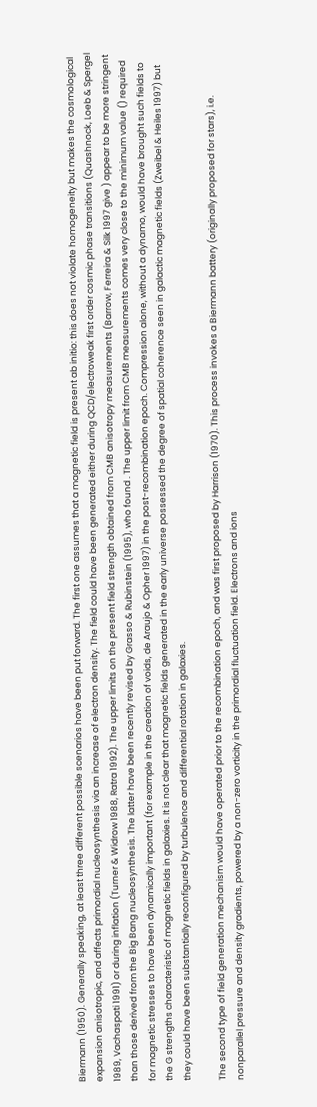Biermann (1950). Generally speaking, at least three different possible scenarios have been put forward. The first one assumes that a magnetic field is present ab initio: this does not violate homogeneity but makes the cosmological expansion anisotropic, and affects primordial nucleosynthesis via an increase of electron density. The field could have been generated either during QCD/electroweak first order cosmic phase transitions (Quashnock, Loeb & Spergel 1989, Vachaspati 1991) or during inflation (Turner & Widrow 1988, Ratra 1992). The upper limits on the present field strength obtained from CMB anisotropy measurements (Barrow, Ferreira & Silk 1997 give ) appear to be more stringent than those derived from the Big Bang nucleosynthesis. The latter have been recently revised by Grasso & Rubinstein (1995), who found . The upper limit from CMB measurements comes very close to the minimum value () required for magnetic stresses to have been dynamically important (for example in the creation of voids, de Araujo & Opher 1997) in the post-recombination epoch. Compression alone, without a dynamo, would have brought such fields to the G strengths characteristic of magnetic fields in galaxies. It is not clear that magnetic fields generated in the early universe possessed the degree of spatial coherence seen in galactic magnetic fields (Zweibel & Heiles 1997) but they could have been substantially reconfigured by turbulence and differential rotation in galaxies.

The second type of field generation mechanism would have operated prior to the recombination epoch, and was first proposed by Harrison (1970). This process invokes a Biermann battery (originally proposed for stars), i.e. nonparallel pressure and density gradients, powered by a non-zero vorticity in the primordial fluctuation field. Electrons and ions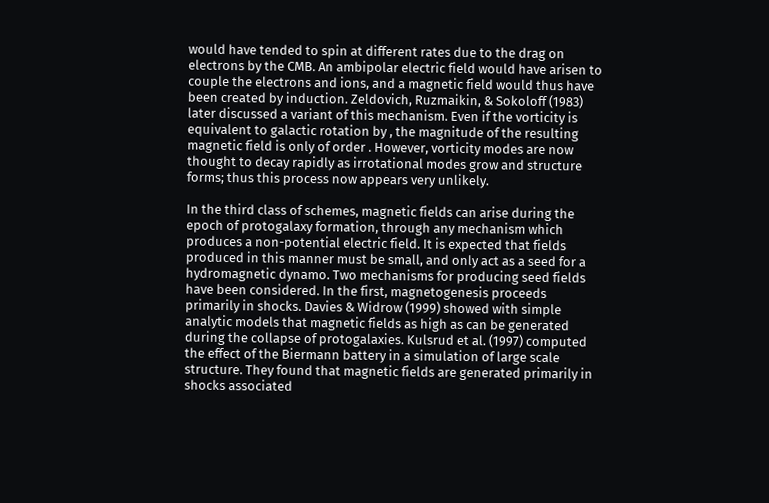would have tended to spin at different rates due to the drag on electrons by the CMB. An ambipolar electric field would have arisen to couple the electrons and ions, and a magnetic field would thus have been created by induction. Zeldovich, Ruzmaikin, & Sokoloff (1983) later discussed a variant of this mechanism. Even if the vorticity is equivalent to galactic rotation by , the magnitude of the resulting magnetic field is only of order . However, vorticity modes are now thought to decay rapidly as irrotational modes grow and structure forms; thus this process now appears very unlikely.

In the third class of schemes, magnetic fields can arise during the epoch of protogalaxy formation, through any mechanism which produces a non-potential electric field. It is expected that fields produced in this manner must be small, and only act as a seed for a hydromagnetic dynamo. Two mechanisms for producing seed fields have been considered. In the first, magnetogenesis proceeds primarily in shocks. Davies & Widrow (1999) showed with simple analytic models that magnetic fields as high as can be generated during the collapse of protogalaxies. Kulsrud et al. (1997) computed the effect of the Biermann battery in a simulation of large scale structure. They found that magnetic fields are generated primarily in shocks associated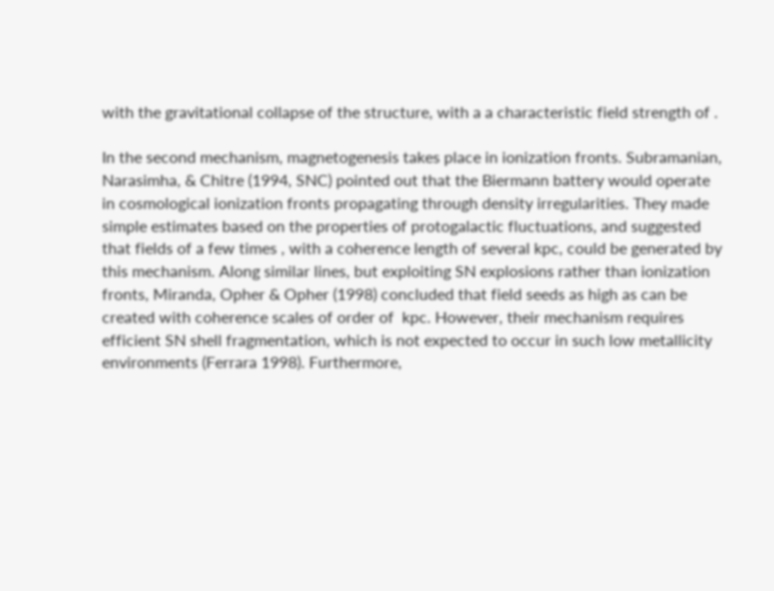with the gravitational collapse of the structure, with a a characteristic field strength of .

In the second mechanism, magnetogenesis takes place in ionization fronts. Subramanian, Narasimha, & Chitre (1994, SNC) pointed out that the Biermann battery would operate in cosmological ionization fronts propagating through density irregularities. They made simple estimates based on the properties of protogalactic fluctuations, and suggested that fields of a few times , with a coherence length of several kpc, could be generated by this mechanism. Along similar lines, but exploiting SN explosions rather than ionization fronts, Miranda, Opher & Opher (1998) concluded that field seeds as high as can be created with coherence scales of order of  kpc. However, their mechanism requires efficient SN shell fragmentation, which is not expected to occur in such low metallicity environments (Ferrara 1998). Furthermore,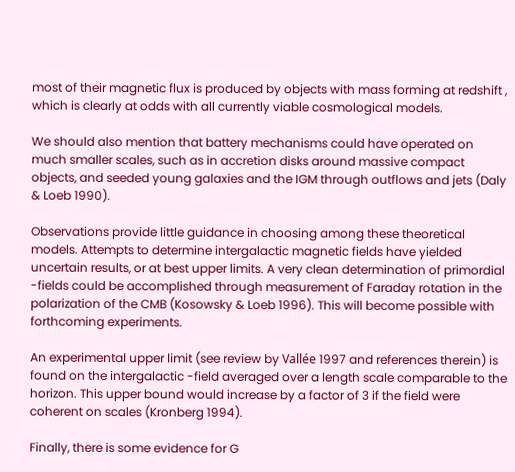most of their magnetic flux is produced by objects with mass forming at redshift , which is clearly at odds with all currently viable cosmological models.

We should also mention that battery mechanisms could have operated on much smaller scales, such as in accretion disks around massive compact objects, and seeded young galaxies and the IGM through outflows and jets (Daly & Loeb 1990).

Observations provide little guidance in choosing among these theoretical models. Attempts to determine intergalactic magnetic fields have yielded uncertain results, or at best upper limits. A very clean determination of primordial -fields could be accomplished through measurement of Faraday rotation in the polarization of the CMB (Kosowsky & Loeb 1996). This will become possible with forthcoming experiments.

An experimental upper limit (see review by Vallée 1997 and references therein) is found on the intergalactic -field averaged over a length scale comparable to the horizon. This upper bound would increase by a factor of 3 if the field were coherent on scales (Kronberg 1994).

Finally, there is some evidence for G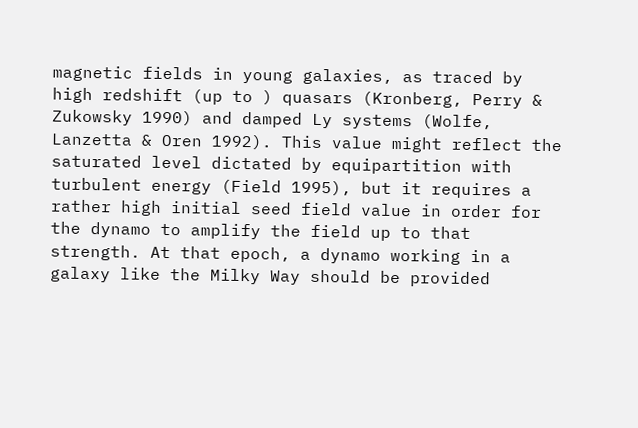magnetic fields in young galaxies, as traced by high redshift (up to ) quasars (Kronberg, Perry & Zukowsky 1990) and damped Ly systems (Wolfe, Lanzetta & Oren 1992). This value might reflect the saturated level dictated by equipartition with turbulent energy (Field 1995), but it requires a rather high initial seed field value in order for the dynamo to amplify the field up to that strength. At that epoch, a dynamo working in a galaxy like the Milky Way should be provided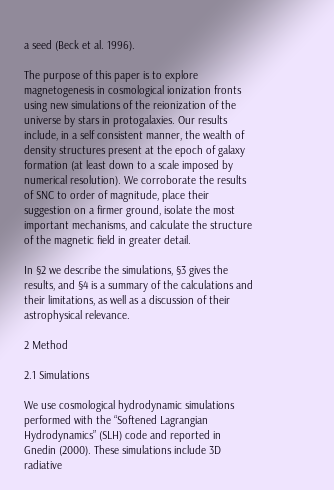a seed (Beck et al. 1996).

The purpose of this paper is to explore magnetogenesis in cosmological ionization fronts using new simulations of the reionization of the universe by stars in protogalaxies. Our results include, in a self consistent manner, the wealth of density structures present at the epoch of galaxy formation (at least down to a scale imposed by numerical resolution). We corroborate the results of SNC to order of magnitude, place their suggestion on a firmer ground, isolate the most important mechanisms, and calculate the structure of the magnetic field in greater detail.

In §2 we describe the simulations, §3 gives the results, and §4 is a summary of the calculations and their limitations, as well as a discussion of their astrophysical relevance.

2 Method

2.1 Simulations

We use cosmological hydrodynamic simulations performed with the “Softened Lagrangian Hydrodynamics” (SLH) code and reported in Gnedin (2000). These simulations include 3D radiative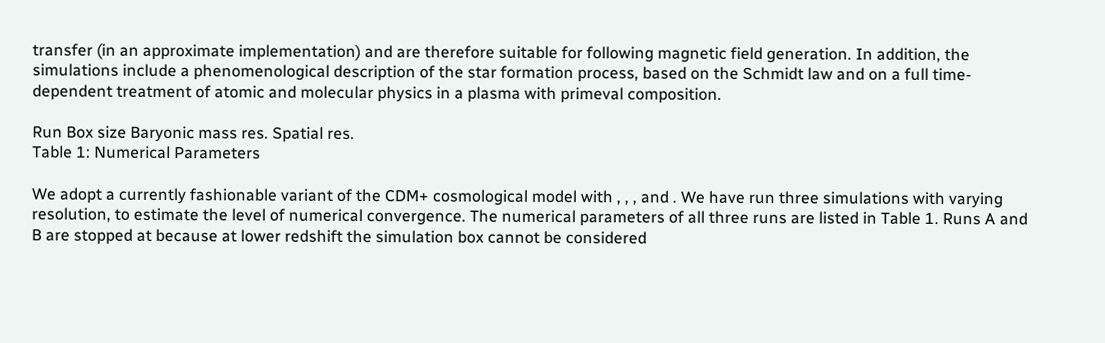transfer (in an approximate implementation) and are therefore suitable for following magnetic field generation. In addition, the simulations include a phenomenological description of the star formation process, based on the Schmidt law and on a full time-dependent treatment of atomic and molecular physics in a plasma with primeval composition.

Run Box size Baryonic mass res. Spatial res.
Table 1: Numerical Parameters

We adopt a currently fashionable variant of the CDM+ cosmological model with , , , and . We have run three simulations with varying resolution, to estimate the level of numerical convergence. The numerical parameters of all three runs are listed in Table 1. Runs A and B are stopped at because at lower redshift the simulation box cannot be considered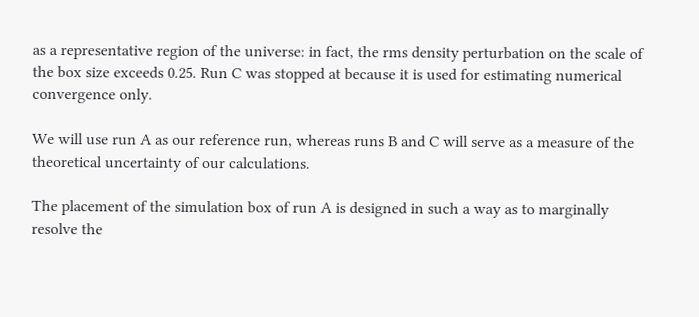as a representative region of the universe: in fact, the rms density perturbation on the scale of the box size exceeds 0.25. Run C was stopped at because it is used for estimating numerical convergence only.

We will use run A as our reference run, whereas runs B and C will serve as a measure of the theoretical uncertainty of our calculations.

The placement of the simulation box of run A is designed in such a way as to marginally resolve the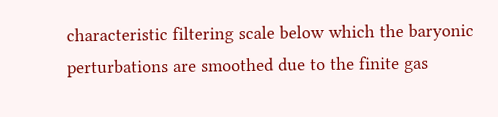characteristic filtering scale below which the baryonic perturbations are smoothed due to the finite gas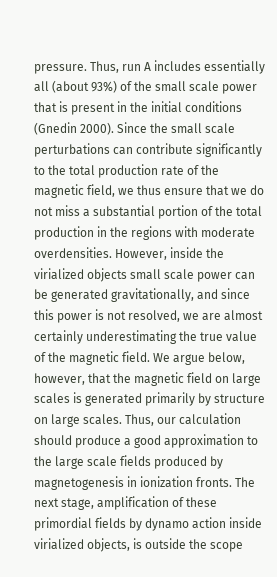pressure. Thus, run A includes essentially all (about 93%) of the small scale power that is present in the initial conditions (Gnedin 2000). Since the small scale perturbations can contribute significantly to the total production rate of the magnetic field, we thus ensure that we do not miss a substantial portion of the total production in the regions with moderate overdensities. However, inside the virialized objects small scale power can be generated gravitationally, and since this power is not resolved, we are almost certainly underestimating the true value of the magnetic field. We argue below, however, that the magnetic field on large scales is generated primarily by structure on large scales. Thus, our calculation should produce a good approximation to the large scale fields produced by magnetogenesis in ionization fronts. The next stage, amplification of these primordial fields by dynamo action inside virialized objects, is outside the scope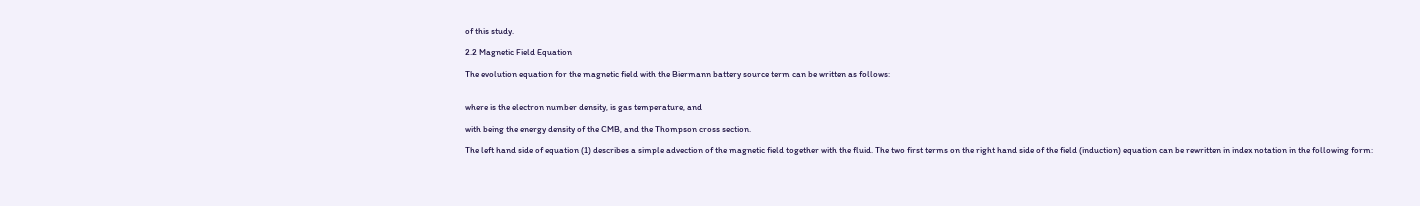of this study.

2.2 Magnetic Field Equation

The evolution equation for the magnetic field with the Biermann battery source term can be written as follows:


where is the electron number density, is gas temperature, and

with being the energy density of the CMB, and the Thompson cross section.

The left hand side of equation (1) describes a simple advection of the magnetic field together with the fluid. The two first terms on the right hand side of the field (induction) equation can be rewritten in index notation in the following form: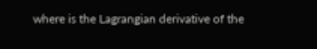where is the Lagrangian derivative of the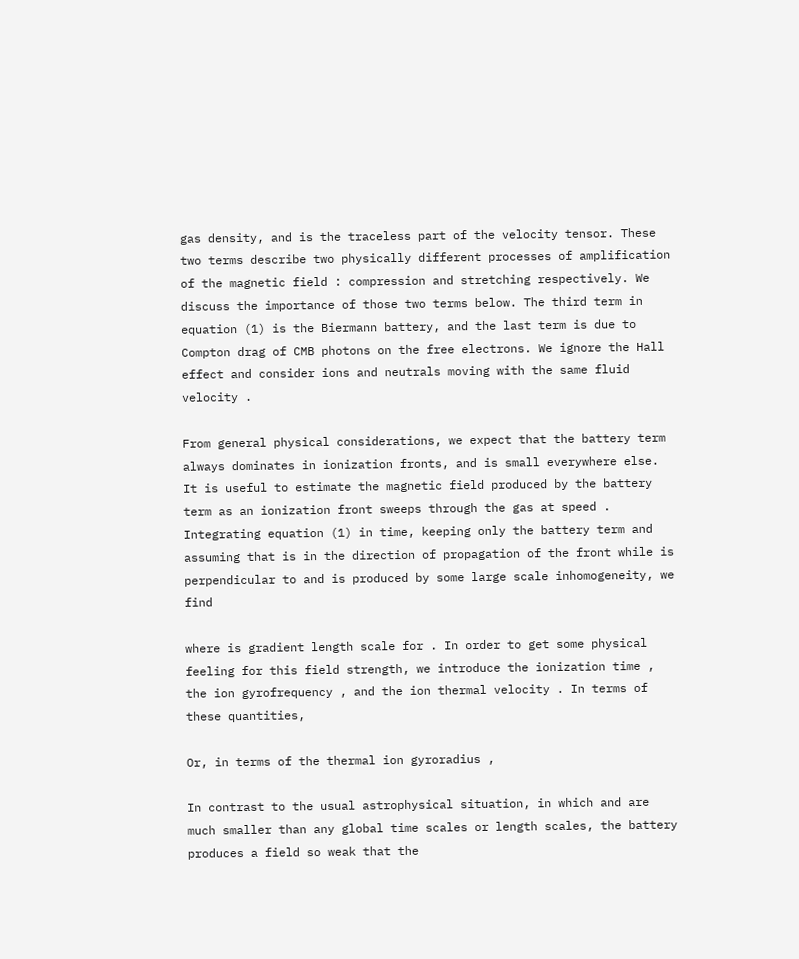gas density, and is the traceless part of the velocity tensor. These two terms describe two physically different processes of amplification of the magnetic field : compression and stretching respectively. We discuss the importance of those two terms below. The third term in equation (1) is the Biermann battery, and the last term is due to Compton drag of CMB photons on the free electrons. We ignore the Hall effect and consider ions and neutrals moving with the same fluid velocity .

From general physical considerations, we expect that the battery term always dominates in ionization fronts, and is small everywhere else. It is useful to estimate the magnetic field produced by the battery term as an ionization front sweeps through the gas at speed . Integrating equation (1) in time, keeping only the battery term and assuming that is in the direction of propagation of the front while is perpendicular to and is produced by some large scale inhomogeneity, we find

where is gradient length scale for . In order to get some physical feeling for this field strength, we introduce the ionization time , the ion gyrofrequency , and the ion thermal velocity . In terms of these quantities,

Or, in terms of the thermal ion gyroradius ,

In contrast to the usual astrophysical situation, in which and are much smaller than any global time scales or length scales, the battery produces a field so weak that the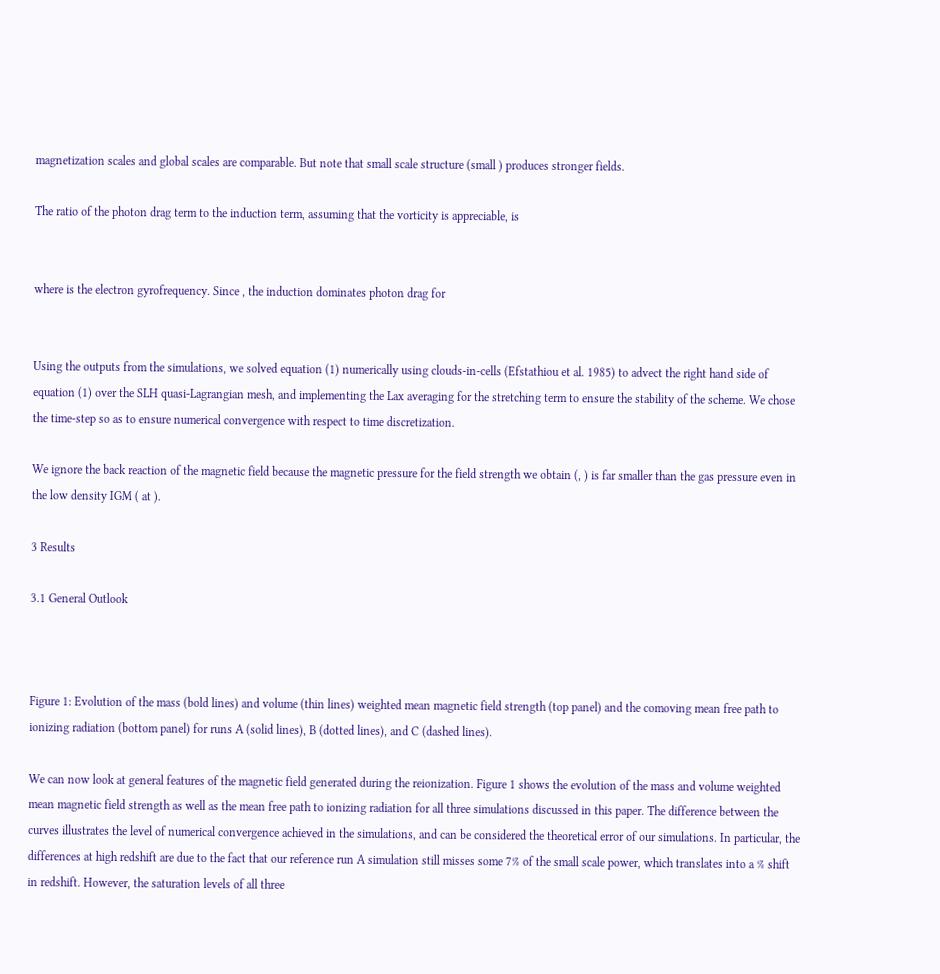magnetization scales and global scales are comparable. But note that small scale structure (small ) produces stronger fields.

The ratio of the photon drag term to the induction term, assuming that the vorticity is appreciable, is


where is the electron gyrofrequency. Since , the induction dominates photon drag for


Using the outputs from the simulations, we solved equation (1) numerically using clouds-in-cells (Efstathiou et al. 1985) to advect the right hand side of equation (1) over the SLH quasi-Lagrangian mesh, and implementing the Lax averaging for the stretching term to ensure the stability of the scheme. We chose the time-step so as to ensure numerical convergence with respect to time discretization.

We ignore the back reaction of the magnetic field because the magnetic pressure for the field strength we obtain (, ) is far smaller than the gas pressure even in the low density IGM ( at ).

3 Results

3.1 General Outlook



Figure 1: Evolution of the mass (bold lines) and volume (thin lines) weighted mean magnetic field strength (top panel) and the comoving mean free path to ionizing radiation (bottom panel) for runs A (solid lines), B (dotted lines), and C (dashed lines).

We can now look at general features of the magnetic field generated during the reionization. Figure 1 shows the evolution of the mass and volume weighted mean magnetic field strength as well as the mean free path to ionizing radiation for all three simulations discussed in this paper. The difference between the curves illustrates the level of numerical convergence achieved in the simulations, and can be considered the theoretical error of our simulations. In particular, the differences at high redshift are due to the fact that our reference run A simulation still misses some 7% of the small scale power, which translates into a % shift in redshift. However, the saturation levels of all three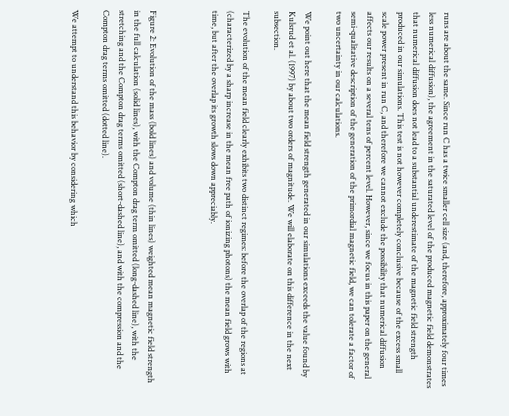runs are about the same. Since run C has a twice smaller cell size (and, therefore, approximately four times less numerical diffusion), the agreement in the saturated level of the produced magnetic field demonstrates that numerical diffusion does not lead to a substantial underestimate of the magnetic field strength produced in our simulations. This test is not however completely conclusive because of the excess small scale power present in run C, and therefore we cannot exclude the possibility that numerical diffusion affects our results on a several tens of percent level. However, since we focus in this paper on the general semi-qualitative description of the generation of the primordial magnetic field, we can tolerate a factor of two uncertainty in our calculations.

We point out here that the mean field strength generated in our simulations exceeds the value found by Kulsrud et al. (1997) by about two orders of magnitude. We will elaborate on this difference in the next subsection.

The evolution of the mean field clearly exhibits two distinct regimes: before the overlap of the regions at (characterized by a sharp increase in the mean free path of ionizing photons) the mean field grows with time, but after the overlap its growth slows down appreciably.



Figure 2: Evolution of the mass (bold lines) and volume (thin lines) weighted mean magnetic field strength in the full calculation (solid lines), with the Compton drag term omitted (long-dashed line), with the stretching and the Compton drag terms omitted (short-dashed line), and with the compression and the Compton drag terms omitted (dotted line).

We attempt to understand this behavior by considering which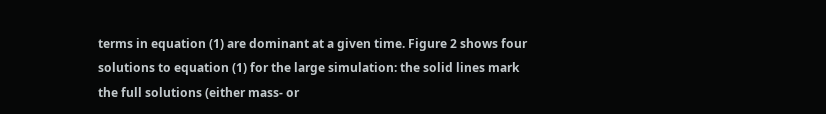terms in equation (1) are dominant at a given time. Figure 2 shows four solutions to equation (1) for the large simulation: the solid lines mark the full solutions (either mass- or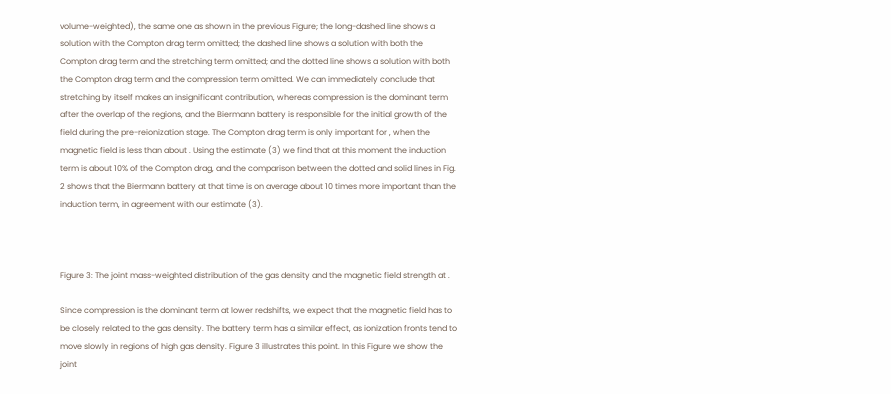volume-weighted), the same one as shown in the previous Figure; the long-dashed line shows a solution with the Compton drag term omitted; the dashed line shows a solution with both the Compton drag term and the stretching term omitted; and the dotted line shows a solution with both the Compton drag term and the compression term omitted. We can immediately conclude that stretching by itself makes an insignificant contribution, whereas compression is the dominant term after the overlap of the regions, and the Biermann battery is responsible for the initial growth of the field during the pre-reionization stage. The Compton drag term is only important for , when the magnetic field is less than about . Using the estimate (3) we find that at this moment the induction term is about 10% of the Compton drag, and the comparison between the dotted and solid lines in Fig. 2 shows that the Biermann battery at that time is on average about 10 times more important than the induction term, in agreement with our estimate (3).



Figure 3: The joint mass-weighted distribution of the gas density and the magnetic field strength at .

Since compression is the dominant term at lower redshifts, we expect that the magnetic field has to be closely related to the gas density. The battery term has a similar effect, as ionization fronts tend to move slowly in regions of high gas density. Figure 3 illustrates this point. In this Figure we show the joint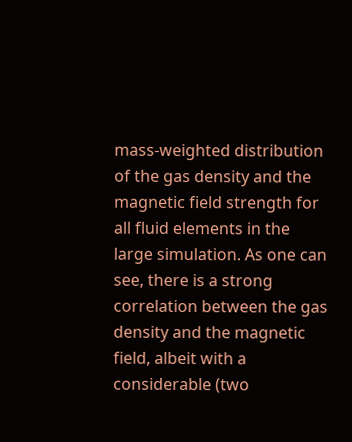mass-weighted distribution of the gas density and the magnetic field strength for all fluid elements in the large simulation. As one can see, there is a strong correlation between the gas density and the magnetic field, albeit with a considerable (two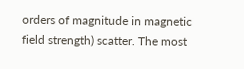orders of magnitude in magnetic field strength) scatter. The most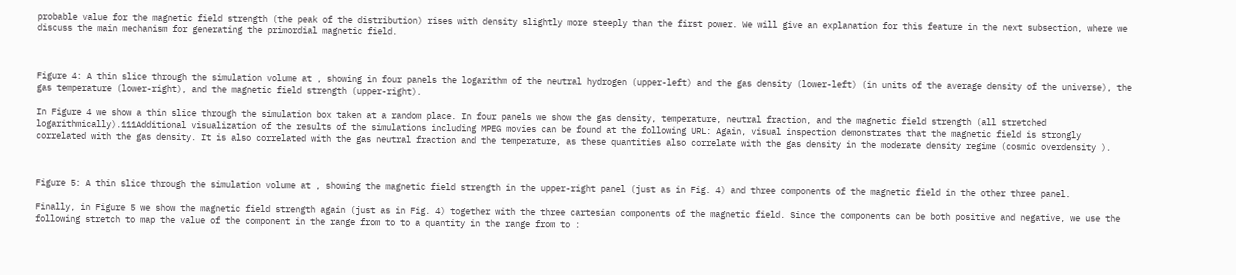probable value for the magnetic field strength (the peak of the distribution) rises with density slightly more steeply than the first power. We will give an explanation for this feature in the next subsection, where we discuss the main mechanism for generating the primordial magnetic field.



Figure 4: A thin slice through the simulation volume at , showing in four panels the logarithm of the neutral hydrogen (upper-left) and the gas density (lower-left) (in units of the average density of the universe), the gas temperature (lower-right), and the magnetic field strength (upper-right).

In Figure 4 we show a thin slice through the simulation box taken at a random place. In four panels we show the gas density, temperature, neutral fraction, and the magnetic field strength (all stretched logarithmically).111Additional visualization of the results of the simulations including MPEG movies can be found at the following URL: Again, visual inspection demonstrates that the magnetic field is strongly correlated with the gas density. It is also correlated with the gas neutral fraction and the temperature, as these quantities also correlate with the gas density in the moderate density regime (cosmic overdensity ).



Figure 5: A thin slice through the simulation volume at , showing the magnetic field strength in the upper-right panel (just as in Fig. 4) and three components of the magnetic field in the other three panel.

Finally, in Figure 5 we show the magnetic field strength again (just as in Fig. 4) together with the three cartesian components of the magnetic field. Since the components can be both positive and negative, we use the following stretch to map the value of the component in the range from to to a quantity in the range from to :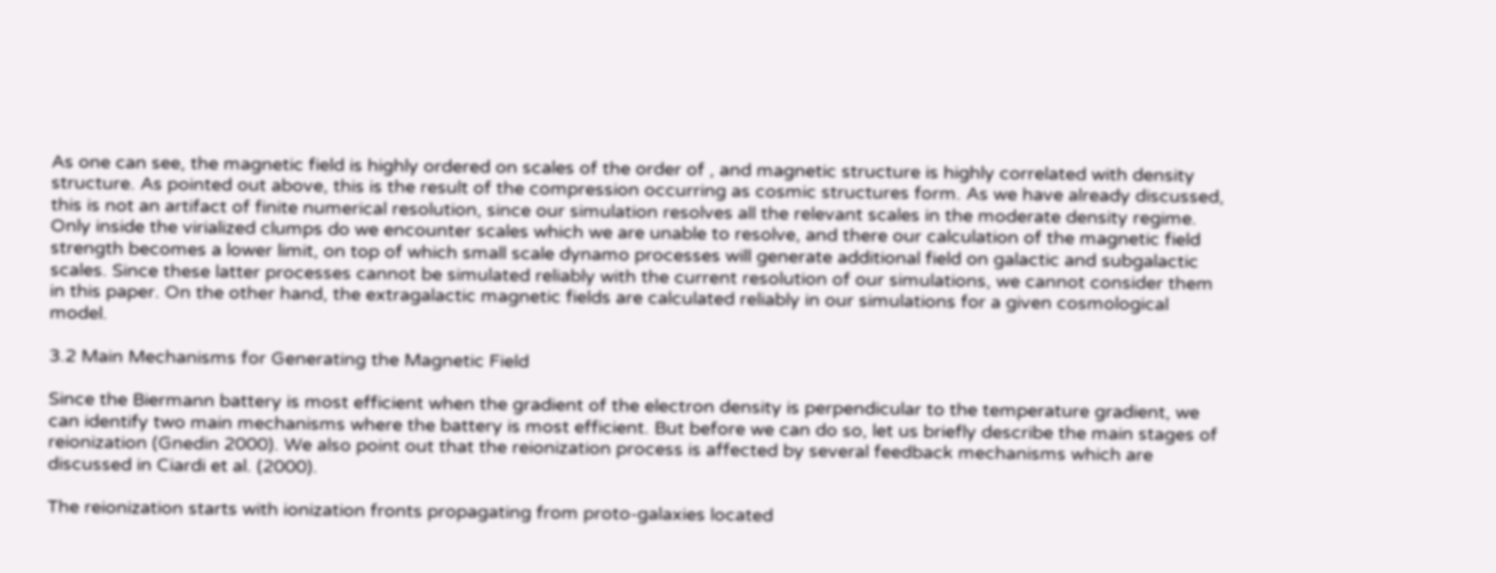As one can see, the magnetic field is highly ordered on scales of the order of , and magnetic structure is highly correlated with density structure. As pointed out above, this is the result of the compression occurring as cosmic structures form. As we have already discussed, this is not an artifact of finite numerical resolution, since our simulation resolves all the relevant scales in the moderate density regime. Only inside the virialized clumps do we encounter scales which we are unable to resolve, and there our calculation of the magnetic field strength becomes a lower limit, on top of which small scale dynamo processes will generate additional field on galactic and subgalactic scales. Since these latter processes cannot be simulated reliably with the current resolution of our simulations, we cannot consider them in this paper. On the other hand, the extragalactic magnetic fields are calculated reliably in our simulations for a given cosmological model.

3.2 Main Mechanisms for Generating the Magnetic Field

Since the Biermann battery is most efficient when the gradient of the electron density is perpendicular to the temperature gradient, we can identify two main mechanisms where the battery is most efficient. But before we can do so, let us briefly describe the main stages of reionization (Gnedin 2000). We also point out that the reionization process is affected by several feedback mechanisms which are discussed in Ciardi et al. (2000).

The reionization starts with ionization fronts propagating from proto-galaxies located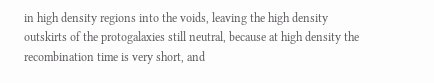in high density regions into the voids, leaving the high density outskirts of the protogalaxies still neutral, because at high density the recombination time is very short, and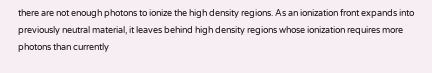there are not enough photons to ionize the high density regions. As an ionization front expands into previously neutral material, it leaves behind high density regions whose ionization requires more photons than currently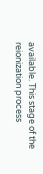available. This stage of the reionization process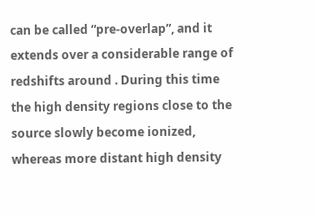can be called “pre-overlap”, and it extends over a considerable range of redshifts around . During this time the high density regions close to the source slowly become ionized, whereas more distant high density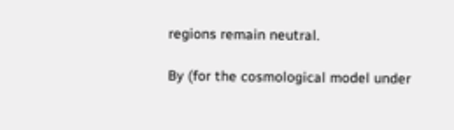regions remain neutral.

By (for the cosmological model under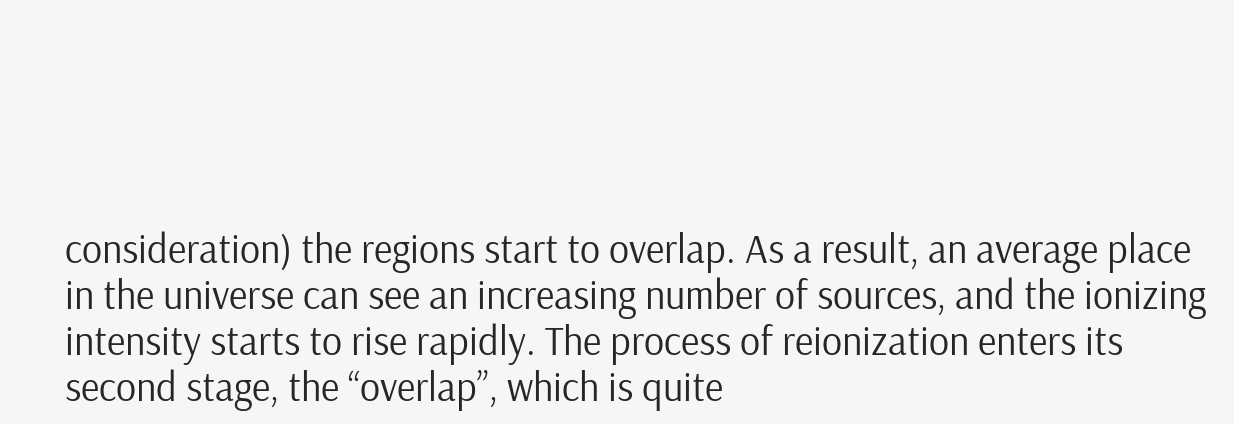consideration) the regions start to overlap. As a result, an average place in the universe can see an increasing number of sources, and the ionizing intensity starts to rise rapidly. The process of reionization enters its second stage, the “overlap”, which is quite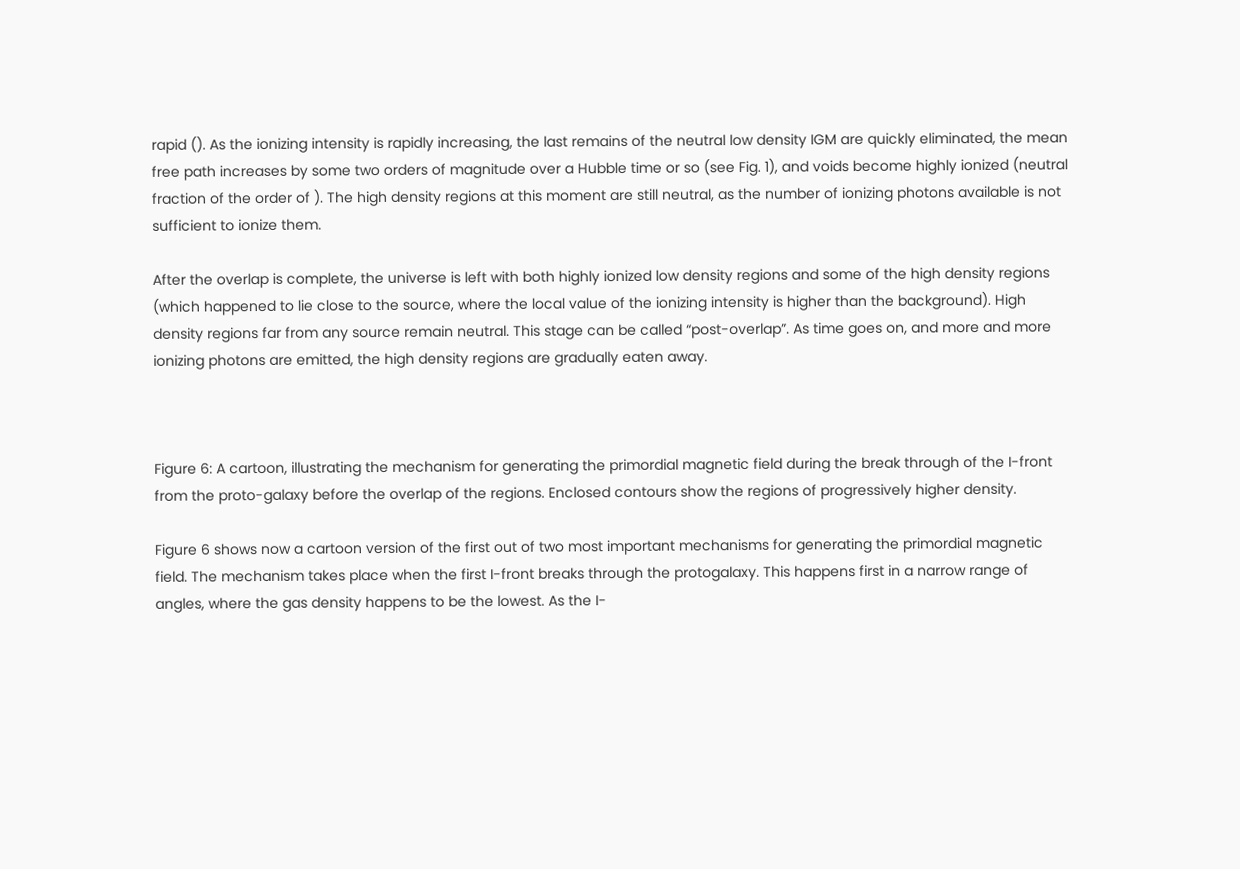rapid (). As the ionizing intensity is rapidly increasing, the last remains of the neutral low density IGM are quickly eliminated, the mean free path increases by some two orders of magnitude over a Hubble time or so (see Fig. 1), and voids become highly ionized (neutral fraction of the order of ). The high density regions at this moment are still neutral, as the number of ionizing photons available is not sufficient to ionize them.

After the overlap is complete, the universe is left with both highly ionized low density regions and some of the high density regions (which happened to lie close to the source, where the local value of the ionizing intensity is higher than the background). High density regions far from any source remain neutral. This stage can be called “post-overlap”. As time goes on, and more and more ionizing photons are emitted, the high density regions are gradually eaten away.



Figure 6: A cartoon, illustrating the mechanism for generating the primordial magnetic field during the break through of the I-front from the proto-galaxy before the overlap of the regions. Enclosed contours show the regions of progressively higher density.

Figure 6 shows now a cartoon version of the first out of two most important mechanisms for generating the primordial magnetic field. The mechanism takes place when the first I-front breaks through the protogalaxy. This happens first in a narrow range of angles, where the gas density happens to be the lowest. As the I-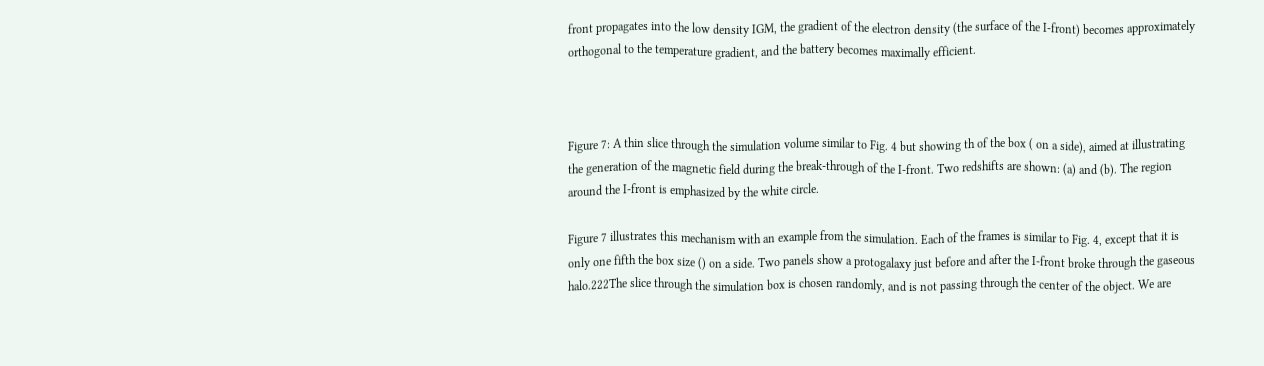front propagates into the low density IGM, the gradient of the electron density (the surface of the I-front) becomes approximately orthogonal to the temperature gradient, and the battery becomes maximally efficient.



Figure 7: A thin slice through the simulation volume similar to Fig. 4 but showing th of the box ( on a side), aimed at illustrating the generation of the magnetic field during the break-through of the I-front. Two redshifts are shown: (a) and (b). The region around the I-front is emphasized by the white circle.

Figure 7 illustrates this mechanism with an example from the simulation. Each of the frames is similar to Fig. 4, except that it is only one fifth the box size () on a side. Two panels show a protogalaxy just before and after the I-front broke through the gaseous halo.222The slice through the simulation box is chosen randomly, and is not passing through the center of the object. We are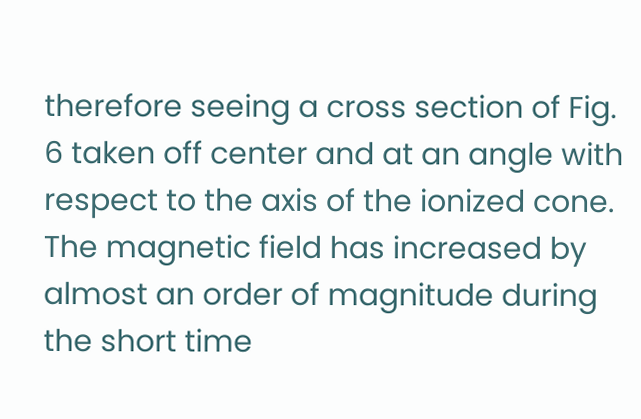therefore seeing a cross section of Fig. 6 taken off center and at an angle with respect to the axis of the ionized cone. The magnetic field has increased by almost an order of magnitude during the short time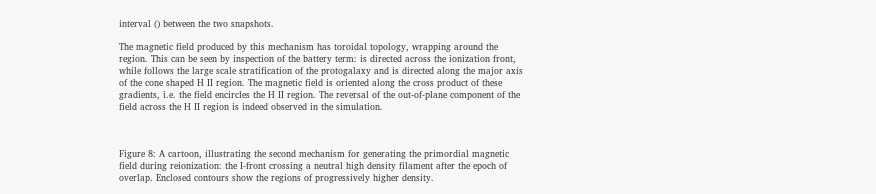interval () between the two snapshots.

The magnetic field produced by this mechanism has toroidal topology, wrapping around the region. This can be seen by inspection of the battery term: is directed across the ionization front, while follows the large scale stratification of the protogalaxy and is directed along the major axis of the cone shaped H II region. The magnetic field is oriented along the cross product of these gradients, i.e. the field encircles the H II region. The reversal of the out-of-plane component of the field across the H II region is indeed observed in the simulation.



Figure 8: A cartoon, illustrating the second mechanism for generating the primordial magnetic field during reionization: the I-front crossing a neutral high density filament after the epoch of overlap. Enclosed contours show the regions of progressively higher density.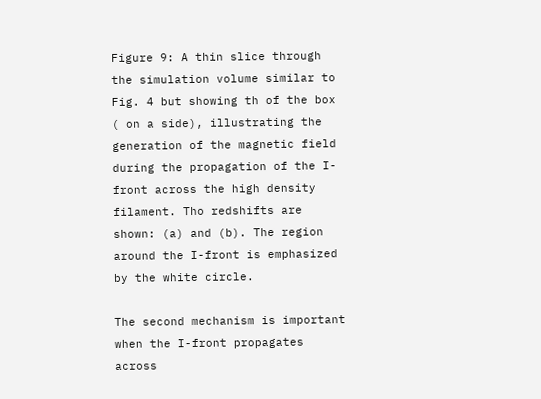Figure 9: A thin slice through the simulation volume similar to Fig. 4 but showing th of the box ( on a side), illustrating the generation of the magnetic field during the propagation of the I-front across the high density filament. Tho redshifts are shown: (a) and (b). The region around the I-front is emphasized by the white circle.

The second mechanism is important when the I-front propagates across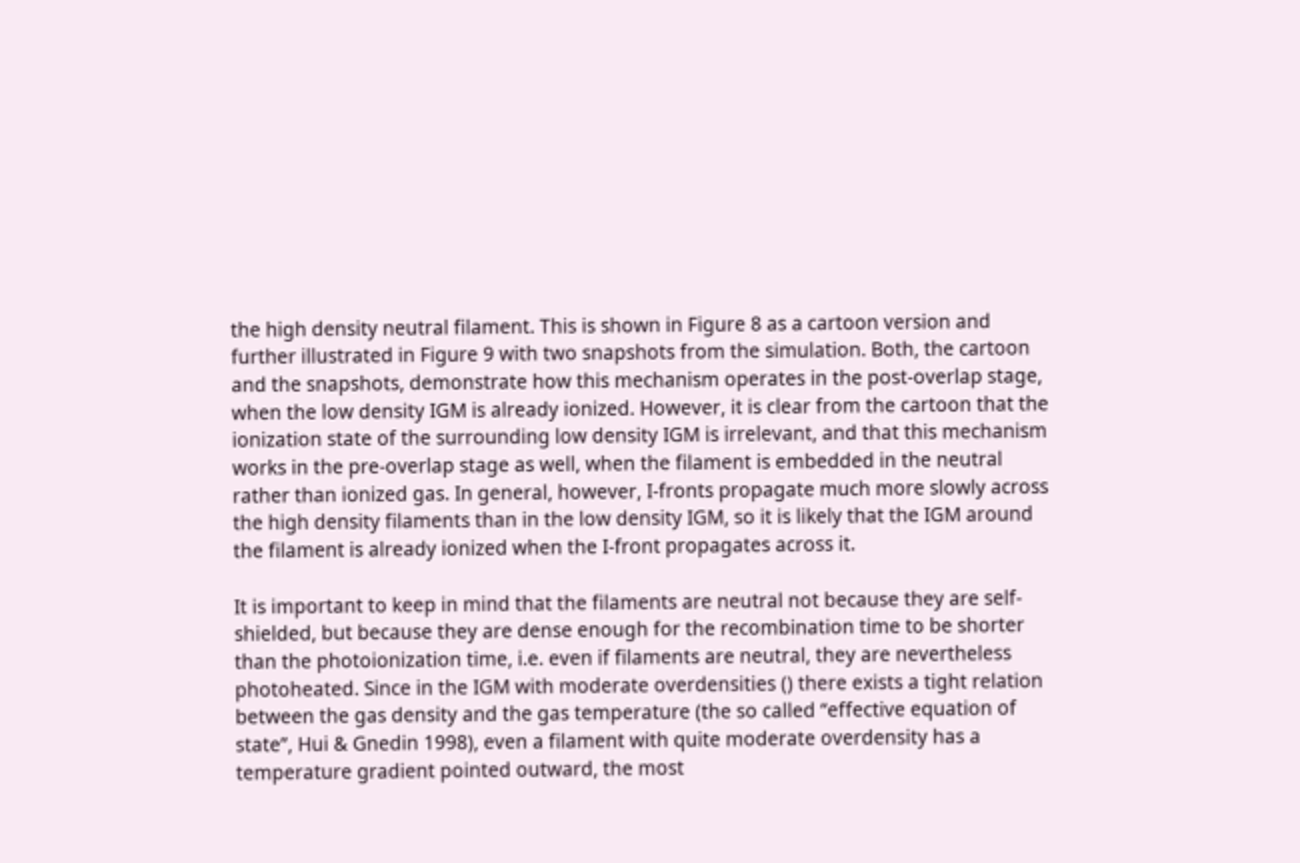the high density neutral filament. This is shown in Figure 8 as a cartoon version and further illustrated in Figure 9 with two snapshots from the simulation. Both, the cartoon and the snapshots, demonstrate how this mechanism operates in the post-overlap stage, when the low density IGM is already ionized. However, it is clear from the cartoon that the ionization state of the surrounding low density IGM is irrelevant, and that this mechanism works in the pre-overlap stage as well, when the filament is embedded in the neutral rather than ionized gas. In general, however, I-fronts propagate much more slowly across the high density filaments than in the low density IGM, so it is likely that the IGM around the filament is already ionized when the I-front propagates across it.

It is important to keep in mind that the filaments are neutral not because they are self-shielded, but because they are dense enough for the recombination time to be shorter than the photoionization time, i.e. even if filaments are neutral, they are nevertheless photoheated. Since in the IGM with moderate overdensities () there exists a tight relation between the gas density and the gas temperature (the so called “effective equation of state”, Hui & Gnedin 1998), even a filament with quite moderate overdensity has a temperature gradient pointed outward, the most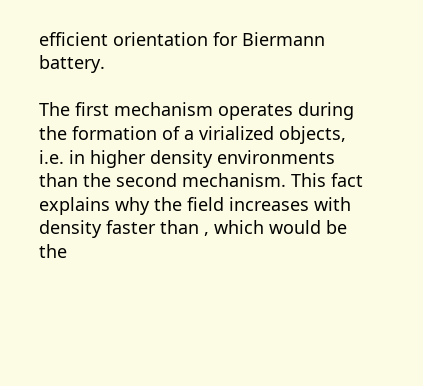efficient orientation for Biermann battery.

The first mechanism operates during the formation of a virialized objects, i.e. in higher density environments than the second mechanism. This fact explains why the field increases with density faster than , which would be the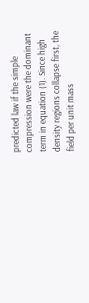predicted law if the simple compression were the dominant term in equation (1). Since high density regions collapse first, the field per unit mass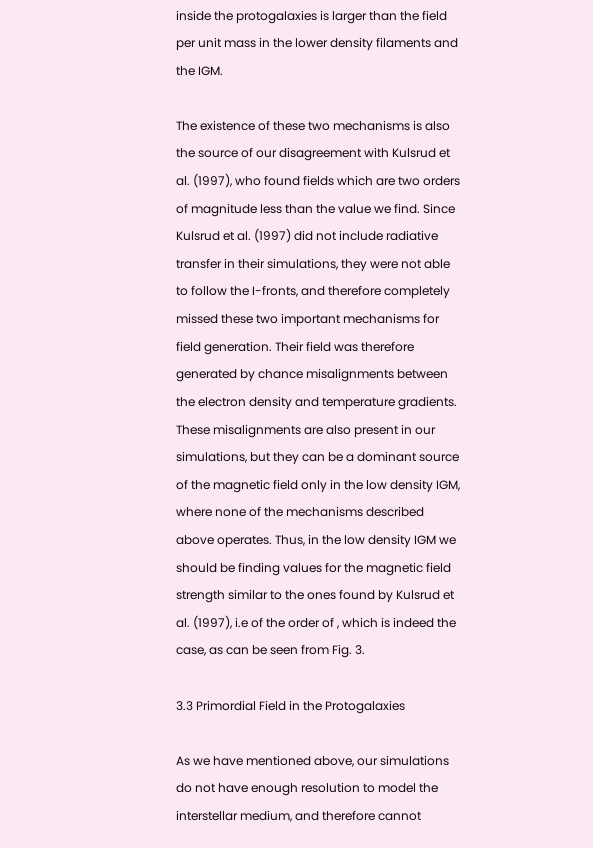inside the protogalaxies is larger than the field per unit mass in the lower density filaments and the IGM.

The existence of these two mechanisms is also the source of our disagreement with Kulsrud et al. (1997), who found fields which are two orders of magnitude less than the value we find. Since Kulsrud et al. (1997) did not include radiative transfer in their simulations, they were not able to follow the I-fronts, and therefore completely missed these two important mechanisms for field generation. Their field was therefore generated by chance misalignments between the electron density and temperature gradients. These misalignments are also present in our simulations, but they can be a dominant source of the magnetic field only in the low density IGM, where none of the mechanisms described above operates. Thus, in the low density IGM we should be finding values for the magnetic field strength similar to the ones found by Kulsrud et al. (1997), i.e of the order of , which is indeed the case, as can be seen from Fig. 3.

3.3 Primordial Field in the Protogalaxies

As we have mentioned above, our simulations do not have enough resolution to model the interstellar medium, and therefore cannot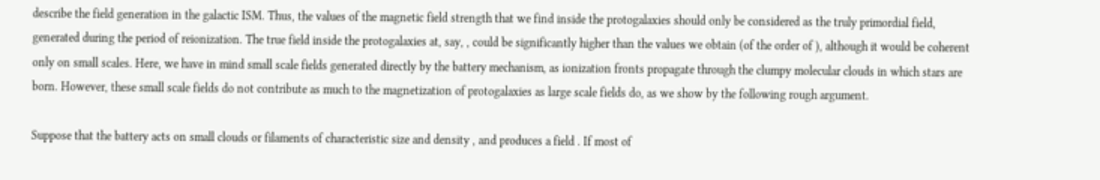describe the field generation in the galactic ISM. Thus, the values of the magnetic field strength that we find inside the protogalaxies should only be considered as the truly primordial field, generated during the period of reionization. The true field inside the protogalaxies at, say, , could be significantly higher than the values we obtain (of the order of ), although it would be coherent only on small scales. Here, we have in mind small scale fields generated directly by the battery mechanism, as ionization fronts propagate through the clumpy molecular clouds in which stars are born. However, these small scale fields do not contribute as much to the magnetization of protogalaxies as large scale fields do, as we show by the following rough argument.

Suppose that the battery acts on small clouds or filaments of characteristic size and density , and produces a field . If most of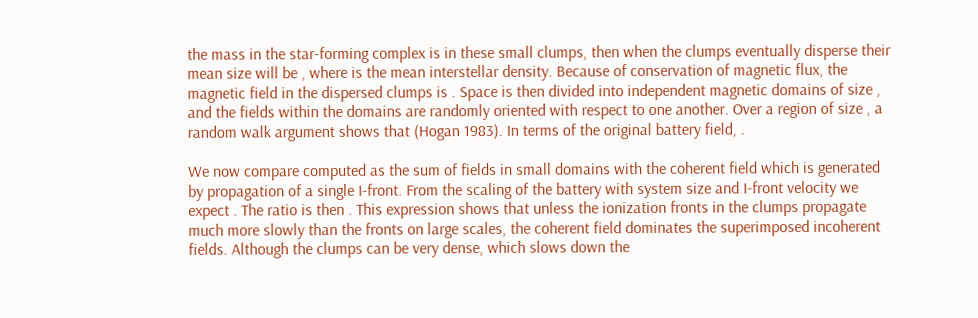the mass in the star-forming complex is in these small clumps, then when the clumps eventually disperse their mean size will be , where is the mean interstellar density. Because of conservation of magnetic flux, the magnetic field in the dispersed clumps is . Space is then divided into independent magnetic domains of size , and the fields within the domains are randomly oriented with respect to one another. Over a region of size , a random walk argument shows that (Hogan 1983). In terms of the original battery field, .

We now compare computed as the sum of fields in small domains with the coherent field which is generated by propagation of a single I-front. From the scaling of the battery with system size and I-front velocity we expect . The ratio is then . This expression shows that unless the ionization fronts in the clumps propagate much more slowly than the fronts on large scales, the coherent field dominates the superimposed incoherent fields. Although the clumps can be very dense, which slows down the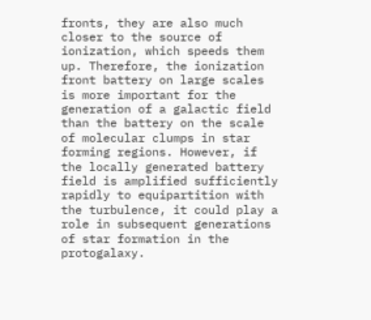fronts, they are also much closer to the source of ionization, which speeds them up. Therefore, the ionization front battery on large scales is more important for the generation of a galactic field than the battery on the scale of molecular clumps in star forming regions. However, if the locally generated battery field is amplified sufficiently rapidly to equipartition with the turbulence, it could play a role in subsequent generations of star formation in the protogalaxy.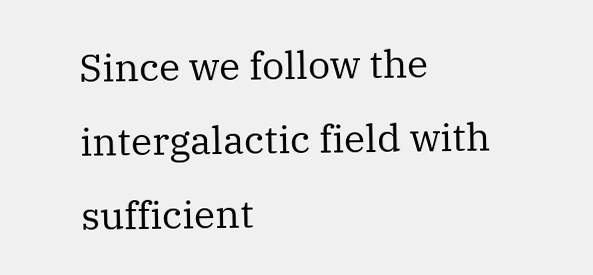Since we follow the intergalactic field with sufficient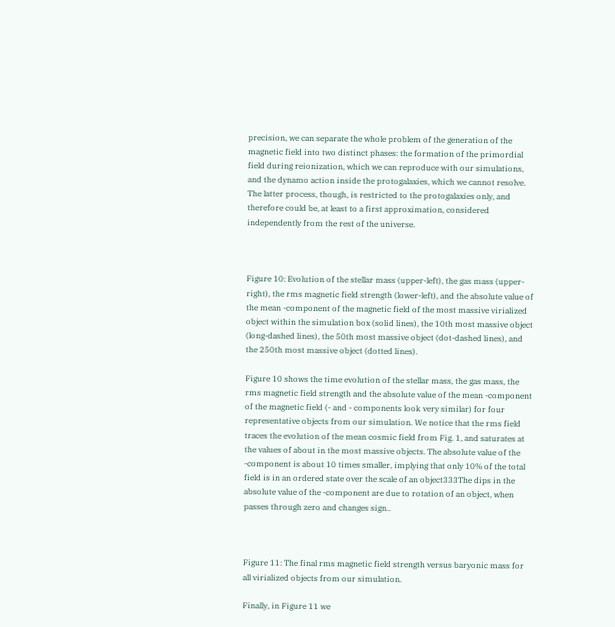precision, we can separate the whole problem of the generation of the magnetic field into two distinct phases: the formation of the primordial field during reionization, which we can reproduce with our simulations, and the dynamo action inside the protogalaxies, which we cannot resolve. The latter process, though, is restricted to the protogalaxies only, and therefore could be, at least to a first approximation, considered independently from the rest of the universe.



Figure 10: Evolution of the stellar mass (upper-left), the gas mass (upper-right), the rms magnetic field strength (lower-left), and the absolute value of the mean -component of the magnetic field of the most massive virialized object within the simulation box (solid lines), the 10th most massive object (long-dashed lines), the 50th most massive object (dot-dashed lines), and the 250th most massive object (dotted lines).

Figure 10 shows the time evolution of the stellar mass, the gas mass, the rms magnetic field strength and the absolute value of the mean -component of the magnetic field (- and - components look very similar) for four representative objects from our simulation. We notice that the rms field traces the evolution of the mean cosmic field from Fig. 1, and saturates at the values of about in the most massive objects. The absolute value of the -component is about 10 times smaller, implying that only 10% of the total field is in an ordered state over the scale of an object333The dips in the absolute value of the -component are due to rotation of an object, when passes through zero and changes sign..



Figure 11: The final rms magnetic field strength versus baryonic mass for all virialized objects from our simulation.

Finally, in Figure 11 we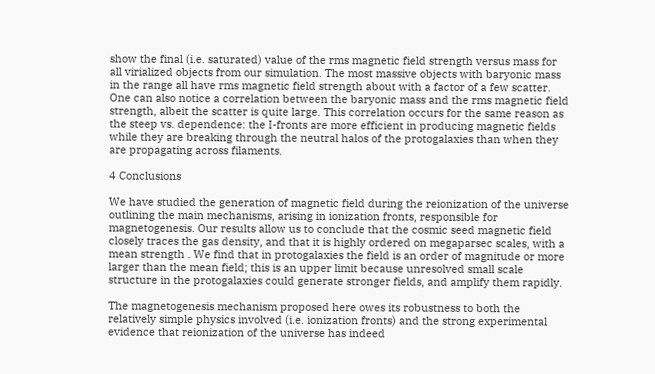show the final (i.e. saturated) value of the rms magnetic field strength versus mass for all virialized objects from our simulation. The most massive objects with baryonic mass in the range all have rms magnetic field strength about with a factor of a few scatter. One can also notice a correlation between the baryonic mass and the rms magnetic field strength, albeit the scatter is quite large. This correlation occurs for the same reason as the steep vs. dependence: the I-fronts are more efficient in producing magnetic fields while they are breaking through the neutral halos of the protogalaxies than when they are propagating across filaments.

4 Conclusions

We have studied the generation of magnetic field during the reionization of the universe outlining the main mechanisms, arising in ionization fronts, responsible for magnetogenesis. Our results allow us to conclude that the cosmic seed magnetic field closely traces the gas density, and that it is highly ordered on megaparsec scales, with a mean strength . We find that in protogalaxies the field is an order of magnitude or more larger than the mean field; this is an upper limit because unresolved small scale structure in the protogalaxies could generate stronger fields, and amplify them rapidly.

The magnetogenesis mechanism proposed here owes its robustness to both the relatively simple physics involved (i.e. ionization fronts) and the strong experimental evidence that reionization of the universe has indeed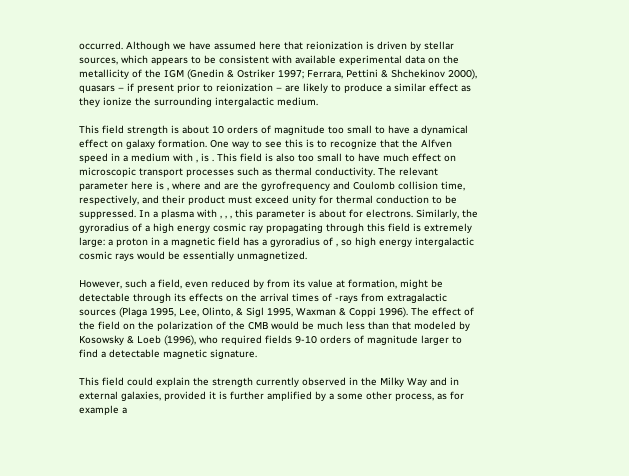occurred. Although we have assumed here that reionization is driven by stellar sources, which appears to be consistent with available experimental data on the metallicity of the IGM (Gnedin & Ostriker 1997; Ferrara, Pettini & Shchekinov 2000), quasars – if present prior to reionization – are likely to produce a similar effect as they ionize the surrounding intergalactic medium.

This field strength is about 10 orders of magnitude too small to have a dynamical effect on galaxy formation. One way to see this is to recognize that the Alfven speed in a medium with , is . This field is also too small to have much effect on microscopic transport processes such as thermal conductivity. The relevant parameter here is , where and are the gyrofrequency and Coulomb collision time, respectively, and their product must exceed unity for thermal conduction to be suppressed. In a plasma with , , , this parameter is about for electrons. Similarly, the gyroradius of a high energy cosmic ray propagating through this field is extremely large: a proton in a magnetic field has a gyroradius of , so high energy intergalactic cosmic rays would be essentially unmagnetized.

However, such a field, even reduced by from its value at formation, might be detectable through its effects on the arrival times of -rays from extragalactic sources (Plaga 1995, Lee, Olinto, & Sigl 1995, Waxman & Coppi 1996). The effect of the field on the polarization of the CMB would be much less than that modeled by Kosowsky & Loeb (1996), who required fields 9-10 orders of magnitude larger to find a detectable magnetic signature.

This field could explain the strength currently observed in the Milky Way and in external galaxies, provided it is further amplified by a some other process, as for example a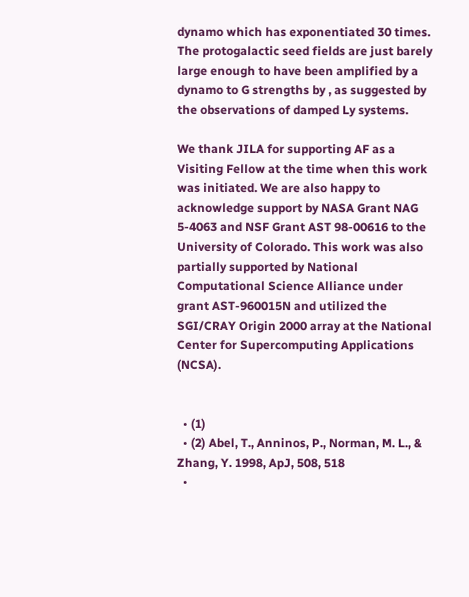dynamo which has exponentiated 30 times. The protogalactic seed fields are just barely large enough to have been amplified by a dynamo to G strengths by , as suggested by the observations of damped Ly systems.

We thank JILA for supporting AF as a Visiting Fellow at the time when this work was initiated. We are also happy to acknowledge support by NASA Grant NAG 5-4063 and NSF Grant AST 98-00616 to the University of Colorado. This work was also partially supported by National Computational Science Alliance under grant AST-960015N and utilized the SGI/CRAY Origin 2000 array at the National Center for Supercomputing Applications (NCSA).


  • (1)
  • (2) Abel, T., Anninos, P., Norman, M. L., & Zhang, Y. 1998, ApJ, 508, 518
  •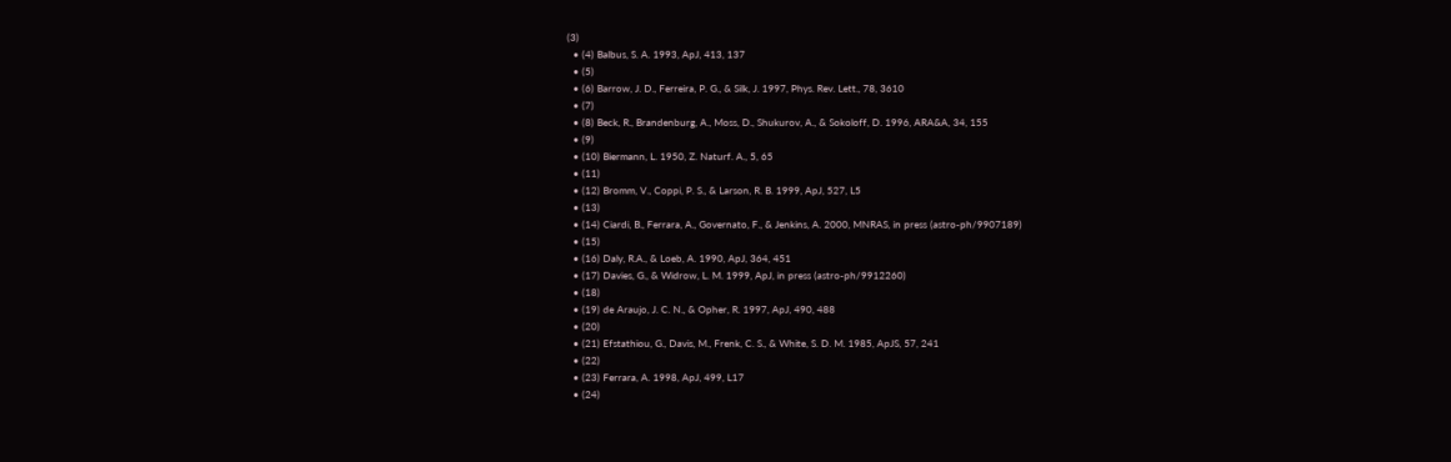(3)
  • (4) Balbus, S. A. 1993, ApJ, 413, 137
  • (5)
  • (6) Barrow, J. D., Ferreira, P. G., & Silk, J. 1997, Phys. Rev. Lett., 78, 3610
  • (7)
  • (8) Beck, R., Brandenburg, A., Moss, D., Shukurov, A., & Sokoloff, D. 1996, ARA&A, 34, 155
  • (9)
  • (10) Biermann, L. 1950, Z. Naturf. A., 5, 65
  • (11)
  • (12) Bromm, V., Coppi, P. S., & Larson, R. B. 1999, ApJ, 527, L5
  • (13)
  • (14) Ciardi, B., Ferrara, A., Governato, F., & Jenkins, A. 2000, MNRAS, in press (astro-ph/9907189)
  • (15)
  • (16) Daly, R.A., & Loeb, A. 1990, ApJ, 364, 451
  • (17) Davies, G., & Widrow, L. M. 1999, ApJ, in press (astro-ph/9912260)
  • (18)
  • (19) de Araujo, J. C. N., & Opher, R. 1997, ApJ, 490, 488
  • (20)
  • (21) Efstathiou, G., Davis, M., Frenk, C. S., & White, S. D. M. 1985, ApJS, 57, 241
  • (22)
  • (23) Ferrara, A. 1998, ApJ, 499, L17
  • (24)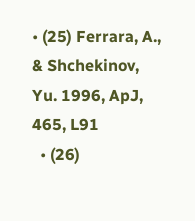• (25) Ferrara, A., & Shchekinov, Yu. 1996, ApJ, 465, L91
  • (26)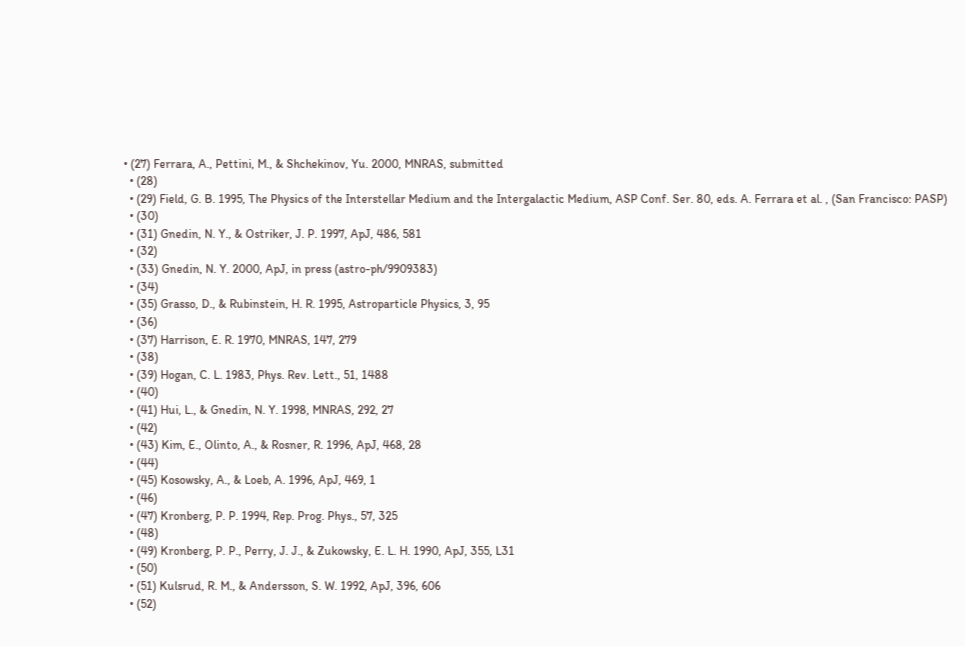• (27) Ferrara, A., Pettini, M., & Shchekinov, Yu. 2000, MNRAS, submitted
  • (28)
  • (29) Field, G. B. 1995, The Physics of the Interstellar Medium and the Intergalactic Medium, ASP Conf. Ser. 80, eds. A. Ferrara et al. , (San Francisco: PASP)
  • (30)
  • (31) Gnedin, N. Y., & Ostriker, J. P. 1997, ApJ, 486, 581
  • (32)
  • (33) Gnedin, N. Y. 2000, ApJ, in press (astro-ph/9909383)
  • (34)
  • (35) Grasso, D., & Rubinstein, H. R. 1995, Astroparticle Physics, 3, 95
  • (36)
  • (37) Harrison, E. R. 1970, MNRAS, 147, 279
  • (38)
  • (39) Hogan, C. L. 1983, Phys. Rev. Lett., 51, 1488
  • (40)
  • (41) Hui, L., & Gnedin, N. Y. 1998, MNRAS, 292, 27
  • (42)
  • (43) Kim, E., Olinto, A., & Rosner, R. 1996, ApJ, 468, 28
  • (44)
  • (45) Kosowsky, A., & Loeb, A. 1996, ApJ, 469, 1
  • (46)
  • (47) Kronberg, P. P. 1994, Rep. Prog. Phys., 57, 325
  • (48)
  • (49) Kronberg, P. P., Perry, J. J., & Zukowsky, E. L. H. 1990, ApJ, 355, L31
  • (50)
  • (51) Kulsrud, R. M., & Andersson, S. W. 1992, ApJ, 396, 606
  • (52)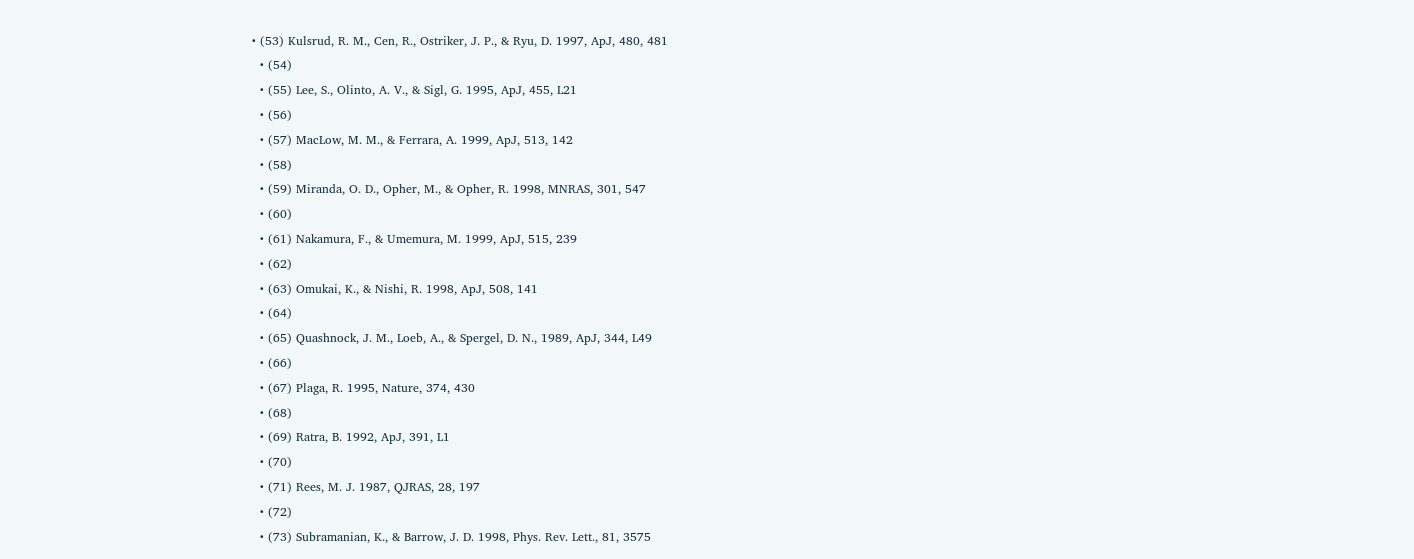• (53) Kulsrud, R. M., Cen, R., Ostriker, J. P., & Ryu, D. 1997, ApJ, 480, 481
  • (54)
  • (55) Lee, S., Olinto, A. V., & Sigl, G. 1995, ApJ, 455, L21
  • (56)
  • (57) MacLow, M. M., & Ferrara, A. 1999, ApJ, 513, 142
  • (58)
  • (59) Miranda, O. D., Opher, M., & Opher, R. 1998, MNRAS, 301, 547
  • (60)
  • (61) Nakamura, F., & Umemura, M. 1999, ApJ, 515, 239
  • (62)
  • (63) Omukai, K., & Nishi, R. 1998, ApJ, 508, 141
  • (64)
  • (65) Quashnock, J. M., Loeb, A., & Spergel, D. N., 1989, ApJ, 344, L49
  • (66)
  • (67) Plaga, R. 1995, Nature, 374, 430
  • (68)
  • (69) Ratra, B. 1992, ApJ, 391, L1
  • (70)
  • (71) Rees, M. J. 1987, QJRAS, 28, 197
  • (72)
  • (73) Subramanian, K., & Barrow, J. D. 1998, Phys. Rev. Lett., 81, 3575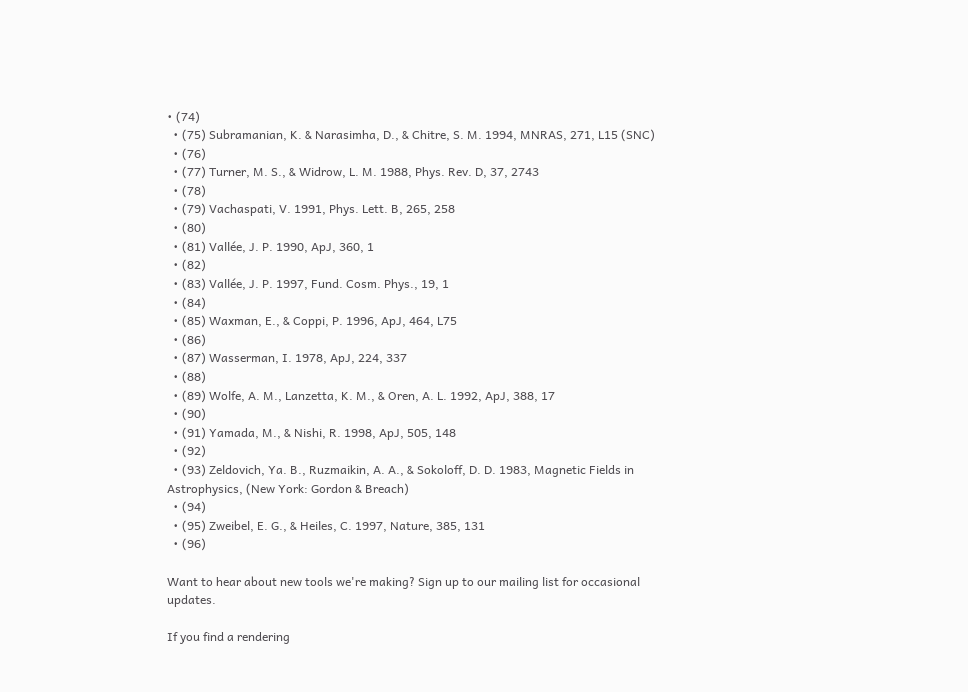• (74)
  • (75) Subramanian, K. & Narasimha, D., & Chitre, S. M. 1994, MNRAS, 271, L15 (SNC)
  • (76)
  • (77) Turner, M. S., & Widrow, L. M. 1988, Phys. Rev. D, 37, 2743
  • (78)
  • (79) Vachaspati, V. 1991, Phys. Lett. B, 265, 258
  • (80)
  • (81) Vallée, J. P. 1990, ApJ, 360, 1
  • (82)
  • (83) Vallée, J. P. 1997, Fund. Cosm. Phys., 19, 1
  • (84)
  • (85) Waxman, E., & Coppi, P. 1996, ApJ, 464, L75
  • (86)
  • (87) Wasserman, I. 1978, ApJ, 224, 337
  • (88)
  • (89) Wolfe, A. M., Lanzetta, K. M., & Oren, A. L. 1992, ApJ, 388, 17
  • (90)
  • (91) Yamada, M., & Nishi, R. 1998, ApJ, 505, 148
  • (92)
  • (93) Zeldovich, Ya. B., Ruzmaikin, A. A., & Sokoloff, D. D. 1983, Magnetic Fields in Astrophysics, (New York: Gordon & Breach)
  • (94)
  • (95) Zweibel, E. G., & Heiles, C. 1997, Nature, 385, 131
  • (96)

Want to hear about new tools we're making? Sign up to our mailing list for occasional updates.

If you find a rendering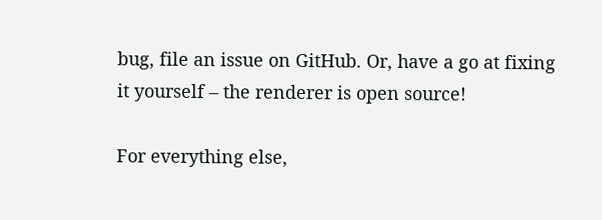bug, file an issue on GitHub. Or, have a go at fixing it yourself – the renderer is open source!

For everything else,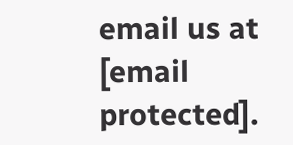email us at [email protected].